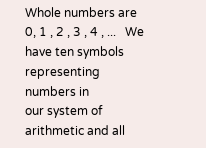Whole numbers are 0, 1 , 2 , 3 , 4 , ...   We have ten symbols representing numbers in
our system of arithmetic and all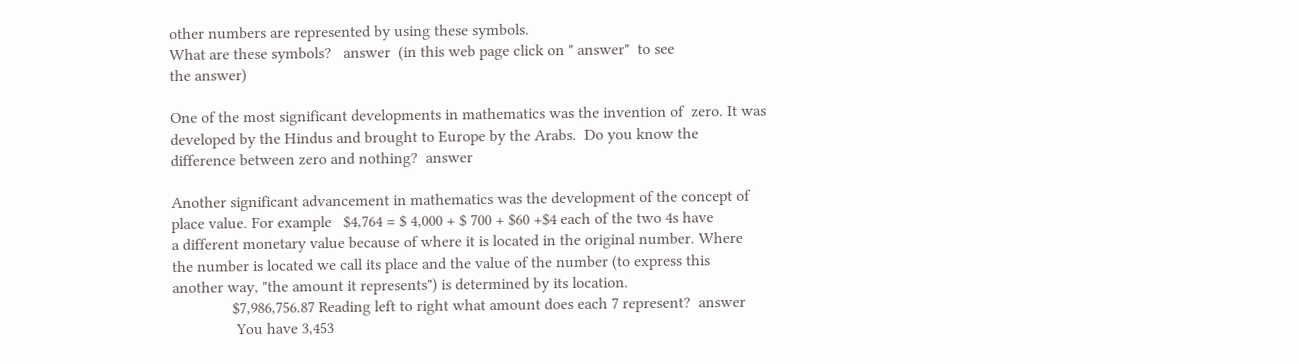other numbers are represented by using these symbols.
What are these symbols?   answer  (in this web page click on " answer"  to see
the answer)

One of the most significant developments in mathematics was the invention of  zero. It was
developed by the Hindus and brought to Europe by the Arabs.  Do you know the
difference between zero and nothing?  answer

Another significant advancement in mathematics was the development of the concept of
place value. For example   $4,764 = $ 4,000 + $ 700 + $60 +$4 each of the two 4s have
a different monetary value because of where it is located in the original number. Where
the number is located we call its place and the value of the number (to express this
another way, "the amount it represents") is determined by its location.
               $7,986,756.87 Reading left to right what amount does each 7 represent?  answer
                You have 3,453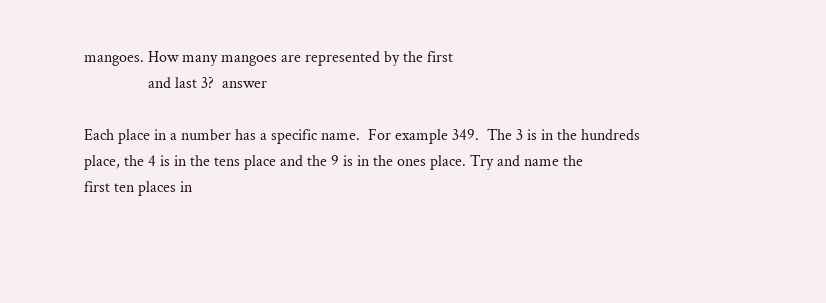mangoes. How many mangoes are represented by the first
                and last 3?  answer

Each place in a number has a specific name.  For example 349.  The 3 is in the hundreds
place, the 4 is in the tens place and the 9 is in the ones place. Try and name the
first ten places in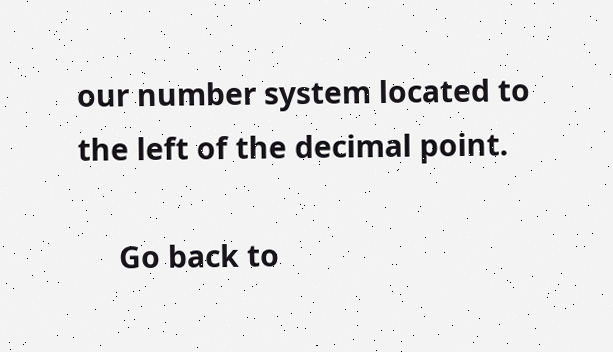our number system located to the left of the decimal point.

     Go back to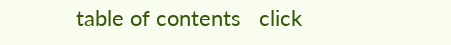table of contents   click